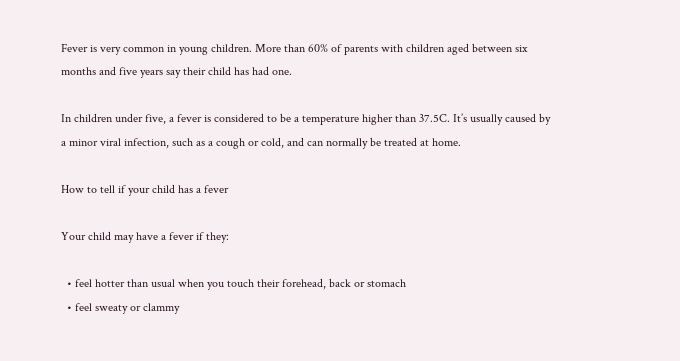Fever is very common in young children. More than 60% of parents with children aged between six months and five years say their child has had one.

In children under five, a fever is considered to be a temperature higher than 37.5C. It’s usually caused by a minor viral infection, such as a cough or cold, and can normally be treated at home.

How to tell if your child has a fever

Your child may have a fever if they:

  • feel hotter than usual when you touch their forehead, back or stomach
  • feel sweaty or clammy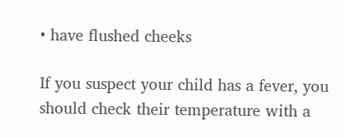• have flushed cheeks

If you suspect your child has a fever, you should check their temperature with a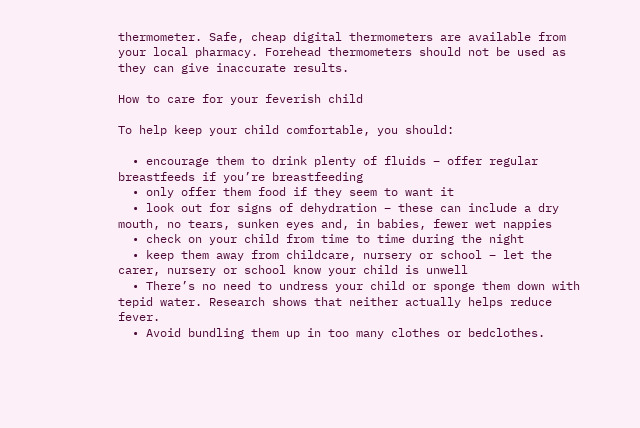thermometer. Safe, cheap digital thermometers are available from your local pharmacy. Forehead thermometers should not be used as they can give inaccurate results.

How to care for your feverish child

To help keep your child comfortable, you should:

  • encourage them to drink plenty of fluids – offer regular breastfeeds if you’re breastfeeding
  • only offer them food if they seem to want it
  • look out for signs of dehydration – these can include a dry mouth, no tears, sunken eyes and, in babies, fewer wet nappies
  • check on your child from time to time during the night
  • keep them away from childcare, nursery or school – let the carer, nursery or school know your child is unwell
  • There’s no need to undress your child or sponge them down with tepid water. Research shows that neither actually helps reduce fever.
  • Avoid bundling them up in too many clothes or bedclothes.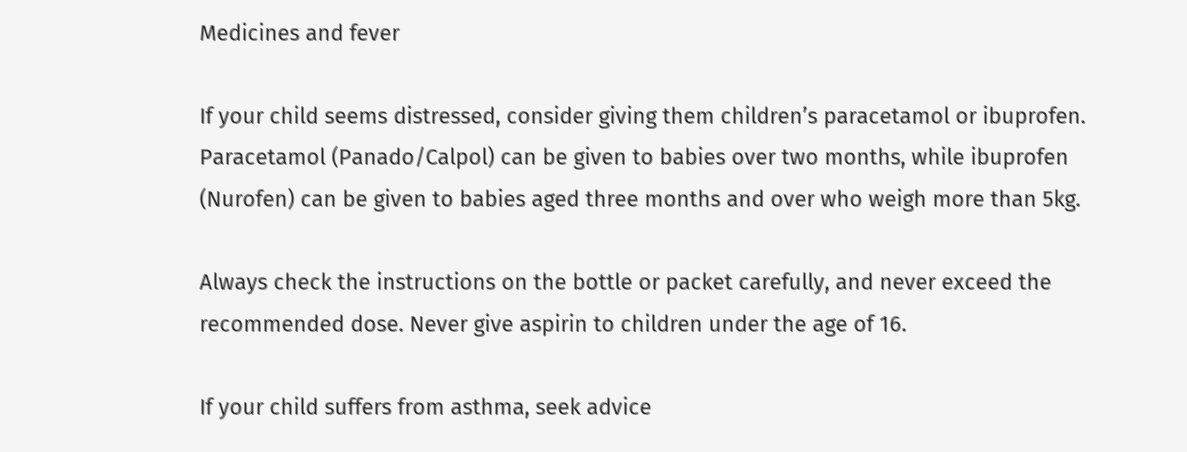Medicines and fever

If your child seems distressed, consider giving them children’s paracetamol or ibuprofen. Paracetamol (Panado/Calpol) can be given to babies over two months, while ibuprofen (Nurofen) can be given to babies aged three months and over who weigh more than 5kg.

Always check the instructions on the bottle or packet carefully, and never exceed the recommended dose. Never give aspirin to children under the age of 16.

If your child suffers from asthma, seek advice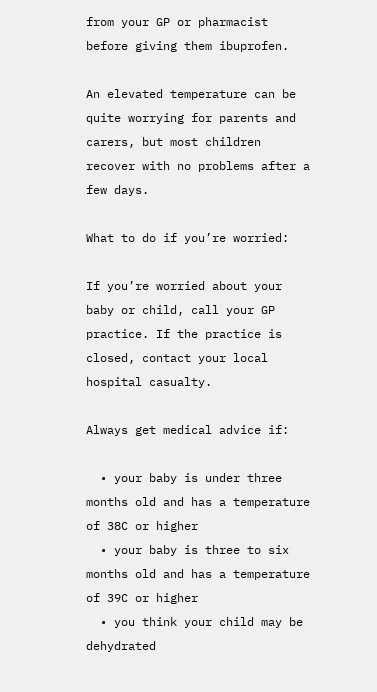from your GP or pharmacist before giving them ibuprofen.

An elevated temperature can be quite worrying for parents and carers, but most children recover with no problems after a few days.

What to do if you’re worried:

If you’re worried about your baby or child, call your GP practice. If the practice is closed, contact your local hospital casualty.

Always get medical advice if:

  • your baby is under three months old and has a temperature of 38C or higher
  • your baby is three to six months old and has a temperature of 39C or higher
  • you think your child may be dehydrated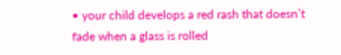• your child develops a red rash that doesn’t fade when a glass is rolled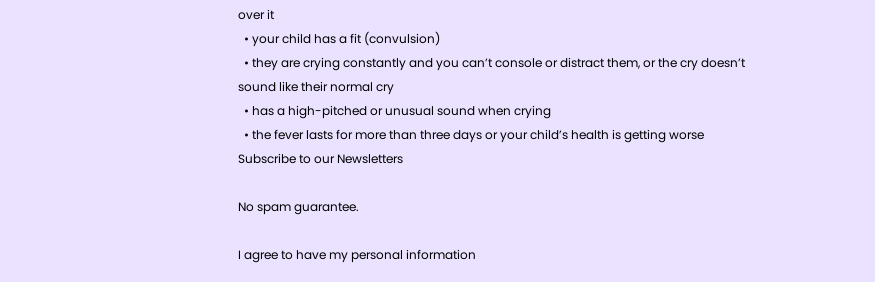over it
  • your child has a fit (convulsion)
  • they are crying constantly and you can’t console or distract them, or the cry doesn’t sound like their normal cry
  • has a high-pitched or unusual sound when crying
  • the fever lasts for more than three days or your child’s health is getting worse
Subscribe to our Newsletters

No spam guarantee.

I agree to have my personal information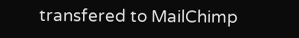transfered to MailChimp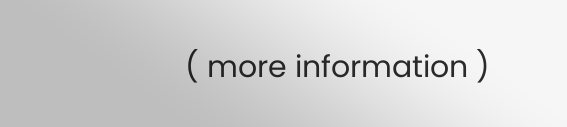( more information )